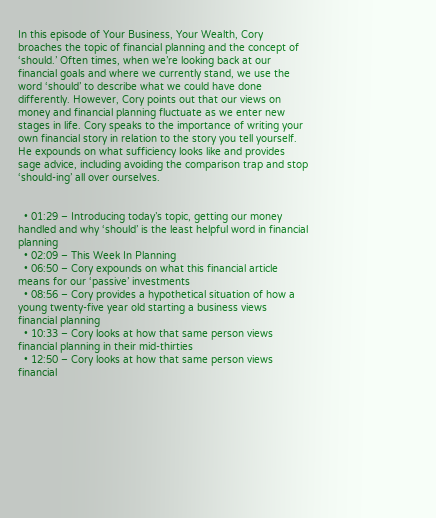In this episode of Your Business, Your Wealth, Cory broaches the topic of financial planning and the concept of ‘should.’ Often times, when we’re looking back at our financial goals and where we currently stand, we use the word ‘should’ to describe what we could have done differently. However, Cory points out that our views on money and financial planning fluctuate as we enter new stages in life. Cory speaks to the importance of writing your own financial story in relation to the story you tell yourself. He expounds on what sufficiency looks like and provides sage advice, including avoiding the comparison trap and stop ‘should-ing’ all over ourselves.


  • 01:29 – Introducing today’s topic, getting our money handled and why ‘should’ is the least helpful word in financial planning
  • 02:09 – This Week In Planning
  • 06:50 – Cory expounds on what this financial article means for our ‘passive’ investments
  • 08:56 – Cory provides a hypothetical situation of how a young twenty-five year old starting a business views financial planning
  • 10:33 – Cory looks at how that same person views financial planning in their mid-thirties
  • 12:50 – Cory looks at how that same person views financial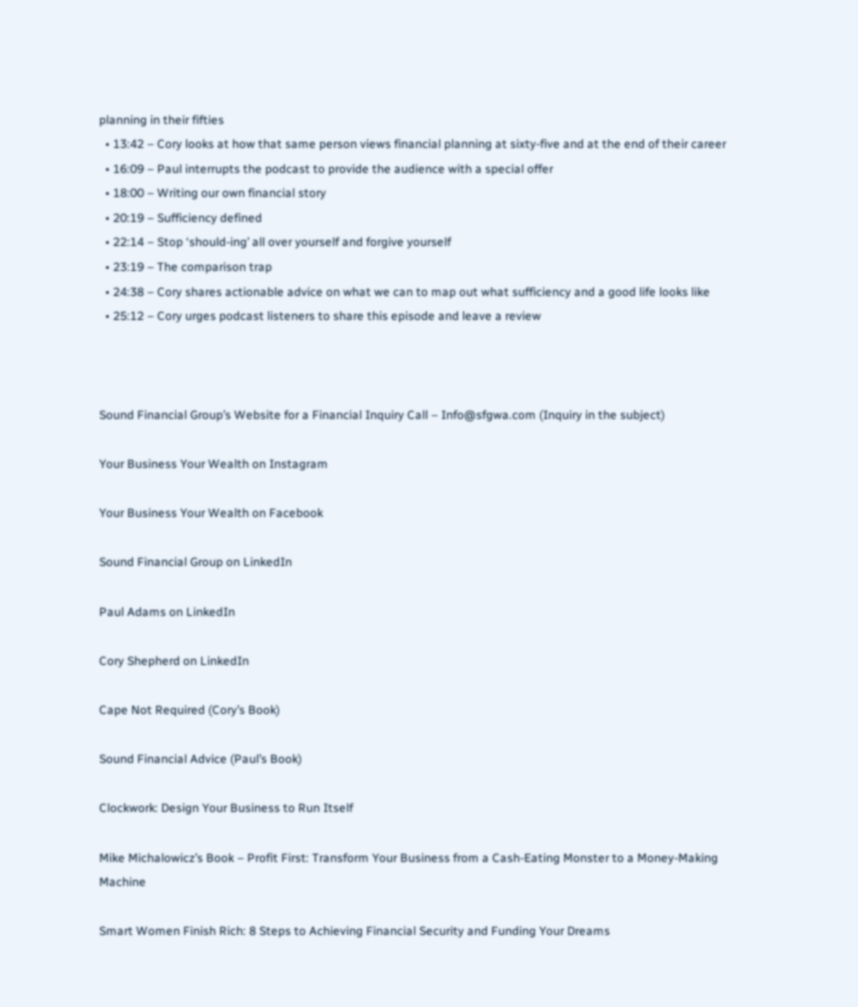planning in their fifties
  • 13:42 – Cory looks at how that same person views financial planning at sixty-five and at the end of their career
  • 16:09 – Paul interrupts the podcast to provide the audience with a special offer
  • 18:00 – Writing our own financial story
  • 20:19 – Sufficiency defined
  • 22:14 – Stop ‘should-ing’ all over yourself and forgive yourself
  • 23:19 – The comparison trap
  • 24:38 – Cory shares actionable advice on what we can to map out what sufficiency and a good life looks like
  • 25:12 – Cory urges podcast listeners to share this episode and leave a review



Sound Financial Group’s Website for a Financial Inquiry Call – Info@sfgwa.com (Inquiry in the subject)

Your Business Your Wealth on Instagram

Your Business Your Wealth on Facebook

Sound Financial Group on LinkedIn

Paul Adams on LinkedIn

Cory Shepherd on LinkedIn

Cape Not Required (Cory’s Book)

Sound Financial Advice (Paul’s Book)

Clockwork: Design Your Business to Run Itself

Mike Michalowicz’s Book – Profit First: Transform Your Business from a Cash-Eating Monster to a Money-Making Machine

Smart Women Finish Rich: 8 Steps to Achieving Financial Security and Funding Your Dreams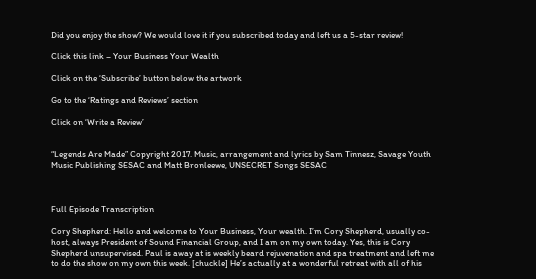Did you enjoy the show? We would love it if you subscribed today and left us a 5-star review!

Click this link – Your Business Your Wealth

Click on the ‘Subscribe’ button below the artwork

Go to the ‘Ratings and Reviews’ section

Click on ‘Write a Review’


“Legends Are Made” Copyright 2017. Music, arrangement and lyrics by Sam Tinnesz, Savage Youth Music Publishing SESAC and Matt Bronleewe, UNSECRET Songs SESAC



Full Episode Transcription

Cory Shepherd: Hello and welcome to Your Business, Your wealth. I’m Cory Shepherd, usually co-host, always President of Sound Financial Group, and I am on my own today. Yes, this is Cory Shepherd unsupervised. Paul is away at is weekly beard rejuvenation and spa treatment and left me to do the show on my own this week. [chuckle] He’s actually at a wonderful retreat with all of his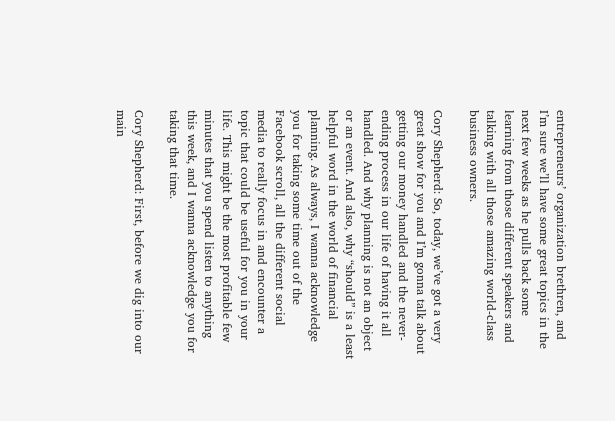entrepreneurs’ organization brethren, and I’m sure we’ll have some great topics in the next few weeks as he pulls back some learning from those different speakers and talking with all those amazing world-class business owners.

Cory Shepherd: So, today, we’ve got a very great show for you and I’m gonna talk about getting our money handled and the never-ending process in our life of having it all handled. And why planning is not an object or an event. And also, why “should” is a least helpful word in the world of financial planning. As always, I wanna acknowledge you for taking some time out of the Facebook scroll, all the different social media to really focus in and encounter a topic that could be useful for you in your life. This might be the most profitable few minutes that you spend listen to anything this week, and I wanna acknowledge you for taking that time.

Cory Shepherd: First, before we dig into our main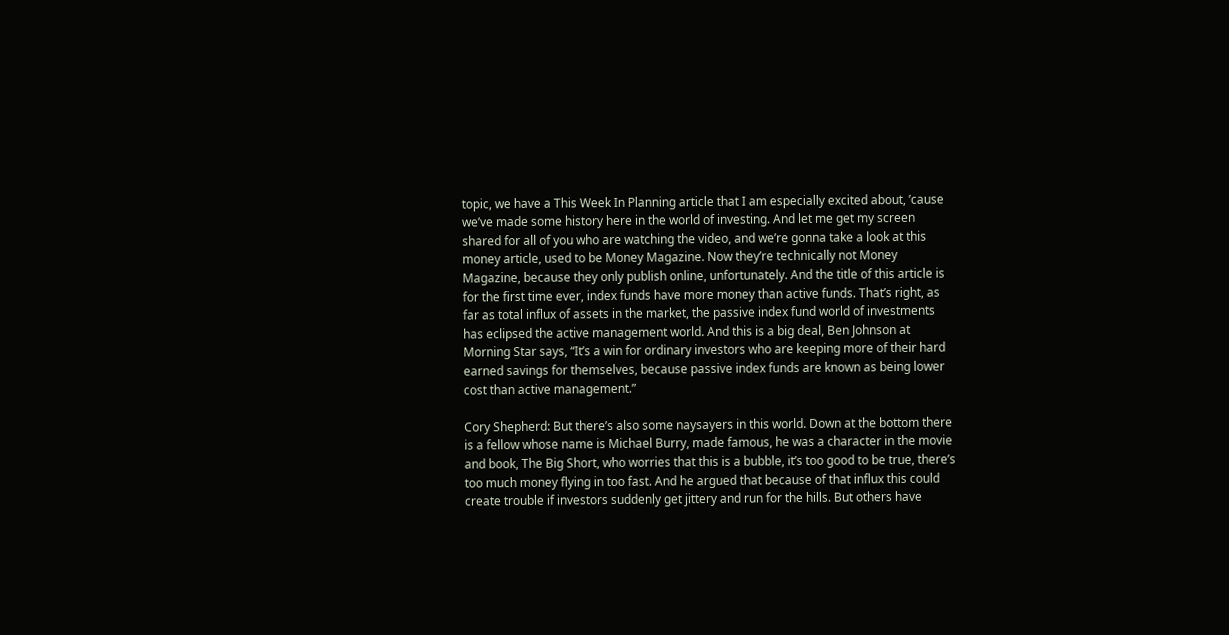topic, we have a This Week In Planning article that I am especially excited about, ’cause we’ve made some history here in the world of investing. And let me get my screen shared for all of you who are watching the video, and we’re gonna take a look at this money article, used to be Money Magazine. Now they’re technically not Money Magazine, because they only publish online, unfortunately. And the title of this article is for the first time ever, index funds have more money than active funds. That’s right, as far as total influx of assets in the market, the passive index fund world of investments has eclipsed the active management world. And this is a big deal, Ben Johnson at Morning Star says, “It’s a win for ordinary investors who are keeping more of their hard earned savings for themselves, because passive index funds are known as being lower cost than active management.”

Cory Shepherd: But there’s also some naysayers in this world. Down at the bottom there is a fellow whose name is Michael Burry, made famous, he was a character in the movie and book, The Big Short, who worries that this is a bubble, it’s too good to be true, there’s too much money flying in too fast. And he argued that because of that influx this could create trouble if investors suddenly get jittery and run for the hills. But others have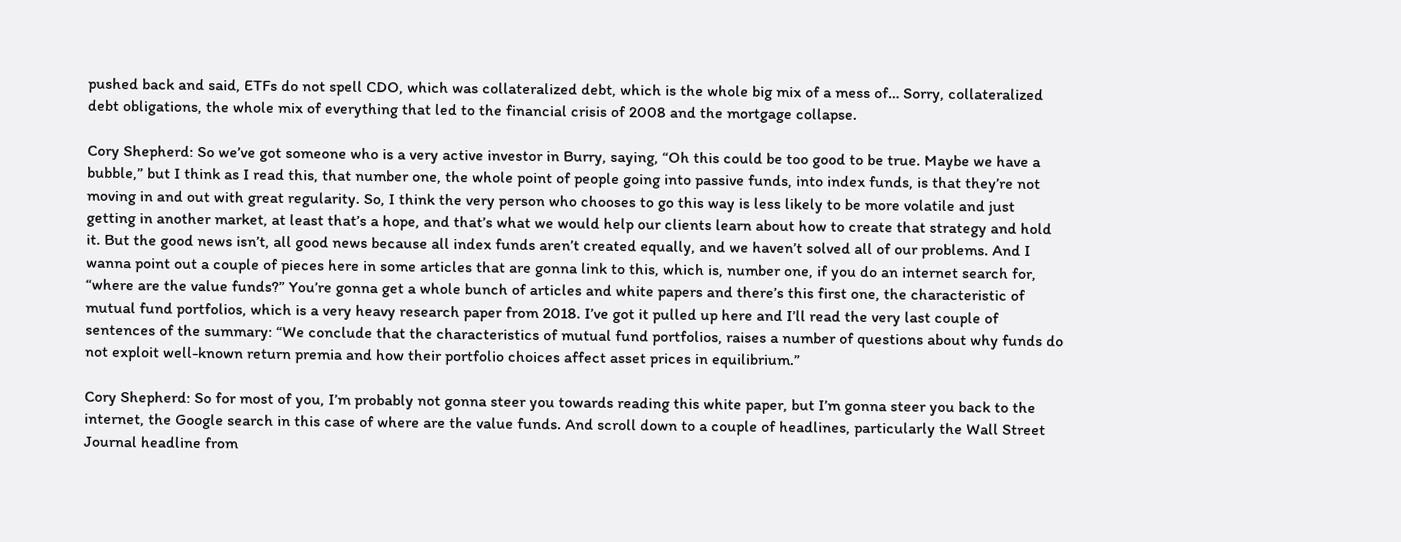pushed back and said, ETFs do not spell CDO, which was collateralized debt, which is the whole big mix of a mess of… Sorry, collateralized debt obligations, the whole mix of everything that led to the financial crisis of 2008 and the mortgage collapse.

Cory Shepherd: So we’ve got someone who is a very active investor in Burry, saying, “Oh this could be too good to be true. Maybe we have a bubble,” but I think as I read this, that number one, the whole point of people going into passive funds, into index funds, is that they’re not moving in and out with great regularity. So, I think the very person who chooses to go this way is less likely to be more volatile and just getting in another market, at least that’s a hope, and that’s what we would help our clients learn about how to create that strategy and hold it. But the good news isn’t, all good news because all index funds aren’t created equally, and we haven’t solved all of our problems. And I wanna point out a couple of pieces here in some articles that are gonna link to this, which is, number one, if you do an internet search for, “where are the value funds?” You’re gonna get a whole bunch of articles and white papers and there’s this first one, the characteristic of mutual fund portfolios, which is a very heavy research paper from 2018. I’ve got it pulled up here and I’ll read the very last couple of sentences of the summary: “We conclude that the characteristics of mutual fund portfolios, raises a number of questions about why funds do not exploit well-known return premia and how their portfolio choices affect asset prices in equilibrium.”

Cory Shepherd: So for most of you, I’m probably not gonna steer you towards reading this white paper, but I’m gonna steer you back to the internet, the Google search in this case of where are the value funds. And scroll down to a couple of headlines, particularly the Wall Street Journal headline from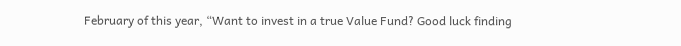February of this year, “Want to invest in a true Value Fund? Good luck finding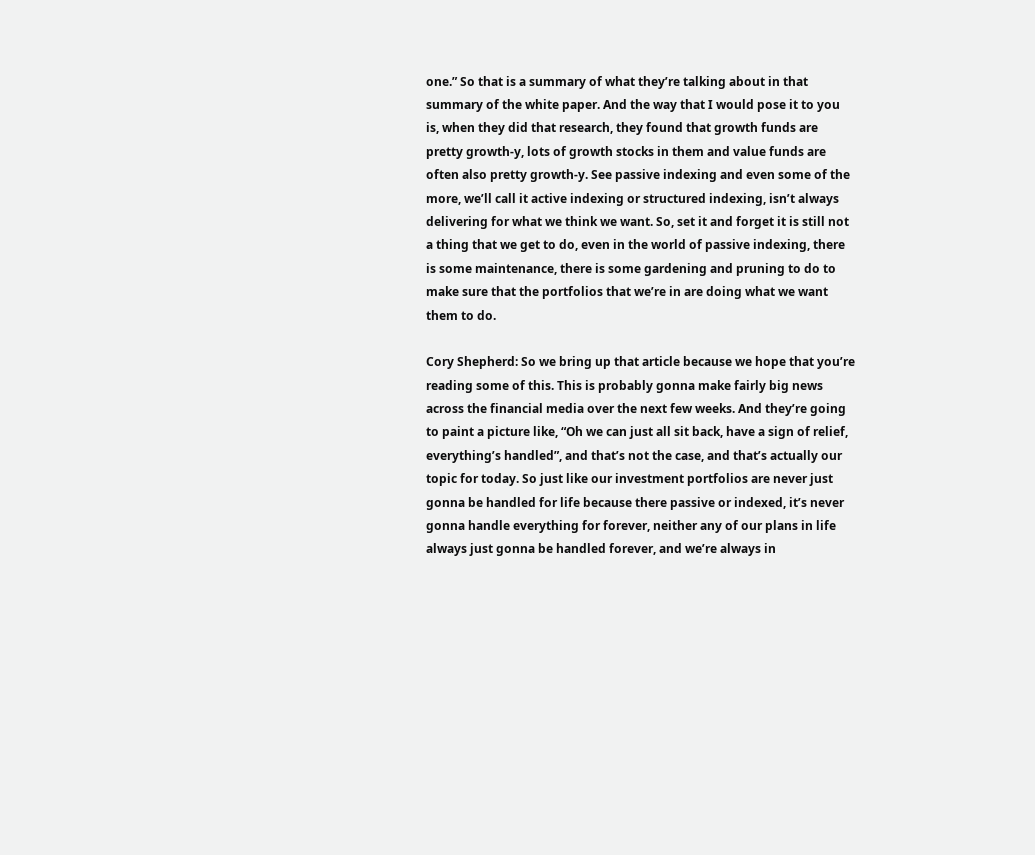one.” So that is a summary of what they’re talking about in that summary of the white paper. And the way that I would pose it to you is, when they did that research, they found that growth funds are pretty growth-y, lots of growth stocks in them and value funds are often also pretty growth-y. See passive indexing and even some of the more, we’ll call it active indexing or structured indexing, isn’t always delivering for what we think we want. So, set it and forget it is still not a thing that we get to do, even in the world of passive indexing, there is some maintenance, there is some gardening and pruning to do to make sure that the portfolios that we’re in are doing what we want them to do.

Cory Shepherd: So we bring up that article because we hope that you’re reading some of this. This is probably gonna make fairly big news across the financial media over the next few weeks. And they’re going to paint a picture like, “Oh we can just all sit back, have a sign of relief, everything’s handled”, and that’s not the case, and that’s actually our topic for today. So just like our investment portfolios are never just gonna be handled for life because there passive or indexed, it’s never gonna handle everything for forever, neither any of our plans in life always just gonna be handled forever, and we’re always in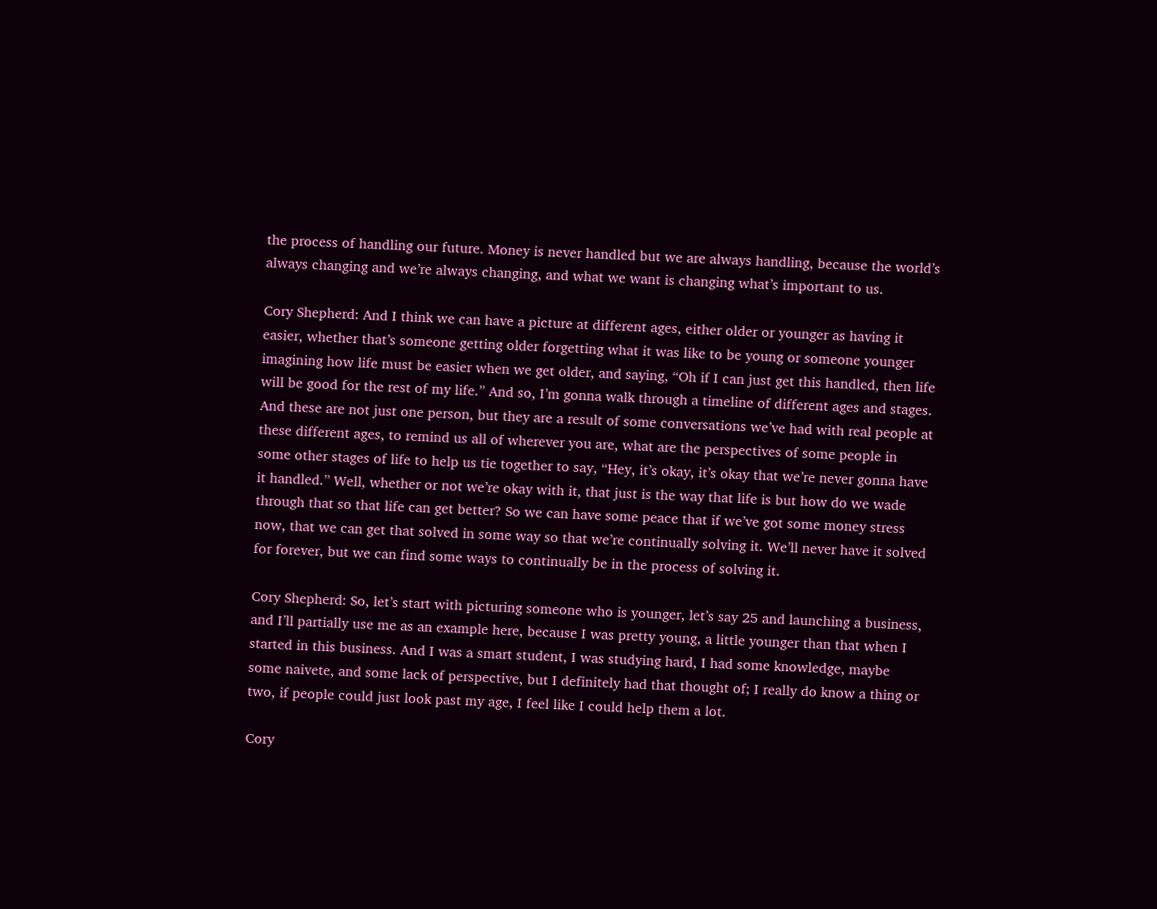the process of handling our future. Money is never handled but we are always handling, because the world’s always changing and we’re always changing, and what we want is changing what’s important to us.

Cory Shepherd: And I think we can have a picture at different ages, either older or younger as having it easier, whether that’s someone getting older forgetting what it was like to be young or someone younger imagining how life must be easier when we get older, and saying, “Oh if I can just get this handled, then life will be good for the rest of my life.” And so, I’m gonna walk through a timeline of different ages and stages. And these are not just one person, but they are a result of some conversations we’ve had with real people at these different ages, to remind us all of wherever you are, what are the perspectives of some people in some other stages of life to help us tie together to say, “Hey, it’s okay, it’s okay that we’re never gonna have it handled.” Well, whether or not we’re okay with it, that just is the way that life is but how do we wade through that so that life can get better? So we can have some peace that if we’ve got some money stress now, that we can get that solved in some way so that we’re continually solving it. We’ll never have it solved for forever, but we can find some ways to continually be in the process of solving it.

Cory Shepherd: So, let’s start with picturing someone who is younger, let’s say 25 and launching a business, and I’ll partially use me as an example here, because I was pretty young, a little younger than that when I started in this business. And I was a smart student, I was studying hard, I had some knowledge, maybe some naivete, and some lack of perspective, but I definitely had that thought of; I really do know a thing or two, if people could just look past my age, I feel like I could help them a lot.

Cory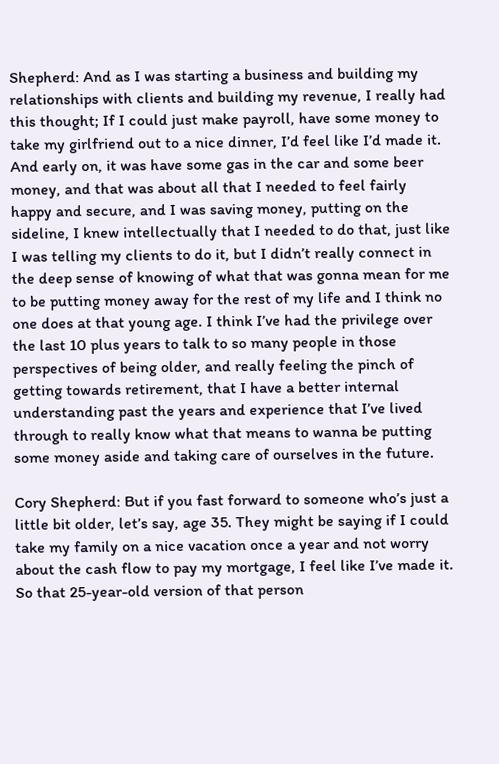Shepherd: And as I was starting a business and building my relationships with clients and building my revenue, I really had this thought; If I could just make payroll, have some money to take my girlfriend out to a nice dinner, I’d feel like I’d made it. And early on, it was have some gas in the car and some beer money, and that was about all that I needed to feel fairly happy and secure, and I was saving money, putting on the sideline, I knew intellectually that I needed to do that, just like I was telling my clients to do it, but I didn’t really connect in the deep sense of knowing of what that was gonna mean for me to be putting money away for the rest of my life and I think no one does at that young age. I think I’ve had the privilege over the last 10 plus years to talk to so many people in those perspectives of being older, and really feeling the pinch of getting towards retirement, that I have a better internal understanding past the years and experience that I’ve lived through to really know what that means to wanna be putting some money aside and taking care of ourselves in the future.

Cory Shepherd: But if you fast forward to someone who’s just a little bit older, let’s say, age 35. They might be saying if I could take my family on a nice vacation once a year and not worry about the cash flow to pay my mortgage, I feel like I’ve made it. So that 25-year-old version of that person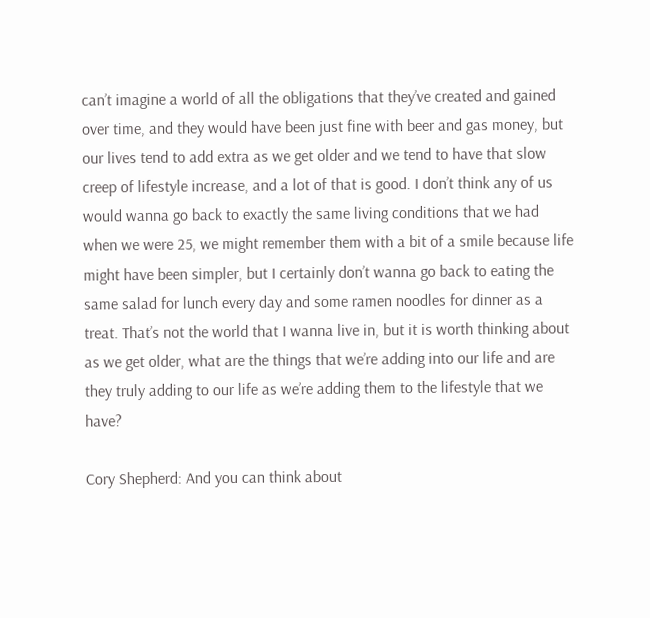can’t imagine a world of all the obligations that they’ve created and gained over time, and they would have been just fine with beer and gas money, but our lives tend to add extra as we get older and we tend to have that slow creep of lifestyle increase, and a lot of that is good. I don’t think any of us would wanna go back to exactly the same living conditions that we had when we were 25, we might remember them with a bit of a smile because life might have been simpler, but I certainly don’t wanna go back to eating the same salad for lunch every day and some ramen noodles for dinner as a treat. That’s not the world that I wanna live in, but it is worth thinking about as we get older, what are the things that we’re adding into our life and are they truly adding to our life as we’re adding them to the lifestyle that we have?

Cory Shepherd: And you can think about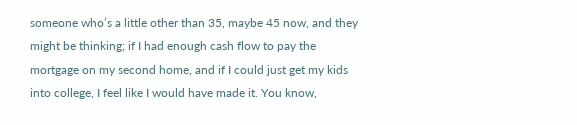someone who’s a little other than 35, maybe 45 now, and they might be thinking; if I had enough cash flow to pay the mortgage on my second home, and if I could just get my kids into college, I feel like I would have made it. You know,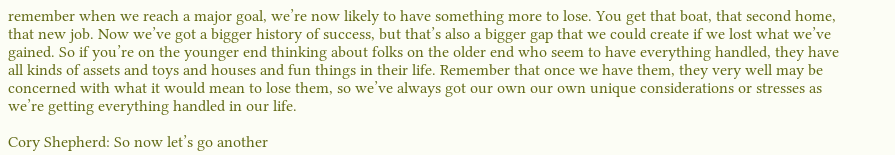remember when we reach a major goal, we’re now likely to have something more to lose. You get that boat, that second home, that new job. Now we’ve got a bigger history of success, but that’s also a bigger gap that we could create if we lost what we’ve gained. So if you’re on the younger end thinking about folks on the older end who seem to have everything handled, they have all kinds of assets and toys and houses and fun things in their life. Remember that once we have them, they very well may be concerned with what it would mean to lose them, so we’ve always got our own our own unique considerations or stresses as we’re getting everything handled in our life.

Cory Shepherd: So now let’s go another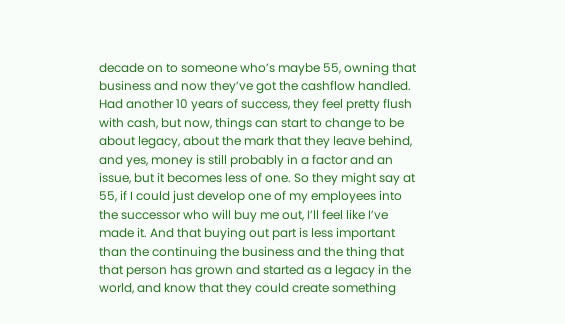decade on to someone who’s maybe 55, owning that business and now they’ve got the cashflow handled. Had another 10 years of success, they feel pretty flush with cash, but now, things can start to change to be about legacy, about the mark that they leave behind, and yes, money is still probably in a factor and an issue, but it becomes less of one. So they might say at 55, if I could just develop one of my employees into the successor who will buy me out, I’ll feel like I’ve made it. And that buying out part is less important than the continuing the business and the thing that that person has grown and started as a legacy in the world, and know that they could create something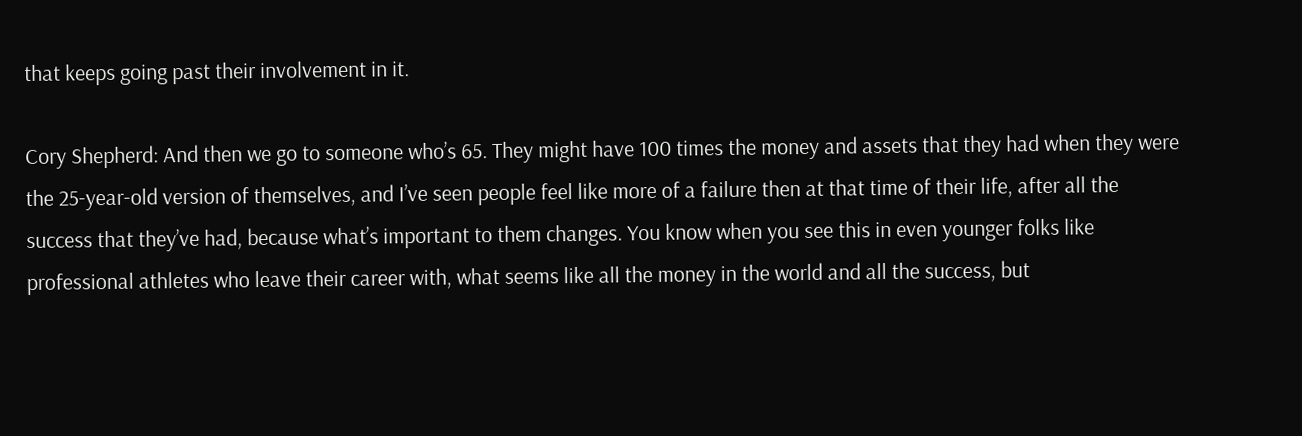that keeps going past their involvement in it.

Cory Shepherd: And then we go to someone who’s 65. They might have 100 times the money and assets that they had when they were the 25-year-old version of themselves, and I’ve seen people feel like more of a failure then at that time of their life, after all the success that they’ve had, because what’s important to them changes. You know when you see this in even younger folks like professional athletes who leave their career with, what seems like all the money in the world and all the success, but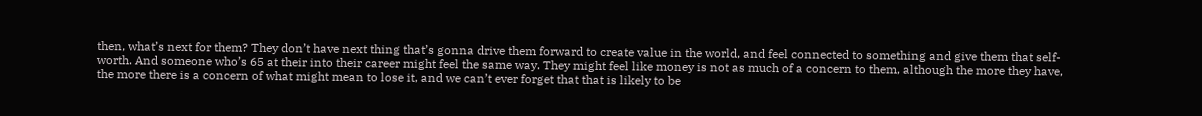then, what’s next for them? They don’t have next thing that’s gonna drive them forward to create value in the world, and feel connected to something and give them that self-worth. And someone who’s 65 at their into their career might feel the same way. They might feel like money is not as much of a concern to them, although the more they have, the more there is a concern of what might mean to lose it, and we can’t ever forget that that is likely to be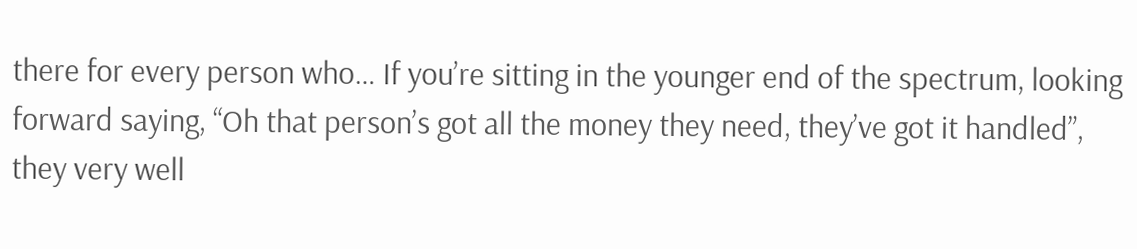there for every person who… If you’re sitting in the younger end of the spectrum, looking forward saying, “Oh that person’s got all the money they need, they’ve got it handled”, they very well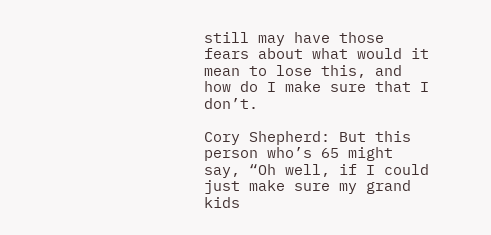still may have those fears about what would it mean to lose this, and how do I make sure that I don’t.

Cory Shepherd: But this person who’s 65 might say, “Oh well, if I could just make sure my grand kids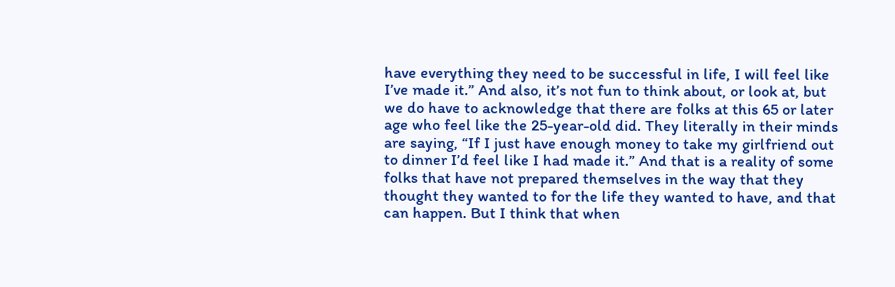have everything they need to be successful in life, I will feel like I’ve made it.” And also, it’s not fun to think about, or look at, but we do have to acknowledge that there are folks at this 65 or later age who feel like the 25-year-old did. They literally in their minds are saying, “If I just have enough money to take my girlfriend out to dinner I’d feel like I had made it.” And that is a reality of some folks that have not prepared themselves in the way that they thought they wanted to for the life they wanted to have, and that can happen. But I think that when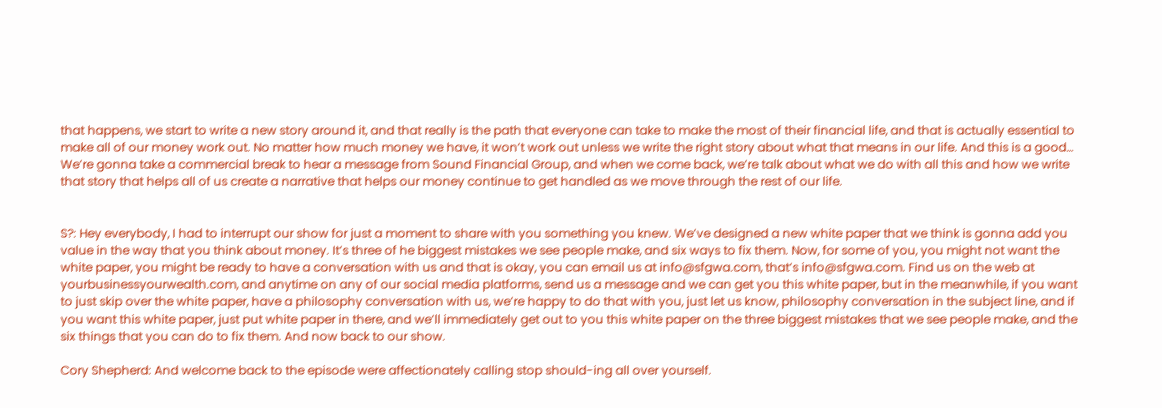that happens, we start to write a new story around it, and that really is the path that everyone can take to make the most of their financial life, and that is actually essential to make all of our money work out. No matter how much money we have, it won’t work out unless we write the right story about what that means in our life. And this is a good… We’re gonna take a commercial break to hear a message from Sound Financial Group, and when we come back, we’re talk about what we do with all this and how we write that story that helps all of us create a narrative that helps our money continue to get handled as we move through the rest of our life.


S?: Hey everybody, I had to interrupt our show for just a moment to share with you something you knew. We’ve designed a new white paper that we think is gonna add you value in the way that you think about money. It’s three of he biggest mistakes we see people make, and six ways to fix them. Now, for some of you, you might not want the white paper, you might be ready to have a conversation with us and that is okay, you can email us at info@sfgwa.com, that’s info@sfgwa.com. Find us on the web at yourbusinessyourwealth.com, and anytime on any of our social media platforms, send us a message and we can get you this white paper, but in the meanwhile, if you want to just skip over the white paper, have a philosophy conversation with us, we’re happy to do that with you, just let us know, philosophy conversation in the subject line, and if you want this white paper, just put white paper in there, and we’ll immediately get out to you this white paper on the three biggest mistakes that we see people make, and the six things that you can do to fix them. And now back to our show.

Cory Shepherd: And welcome back to the episode were affectionately calling stop should-ing all over yourself.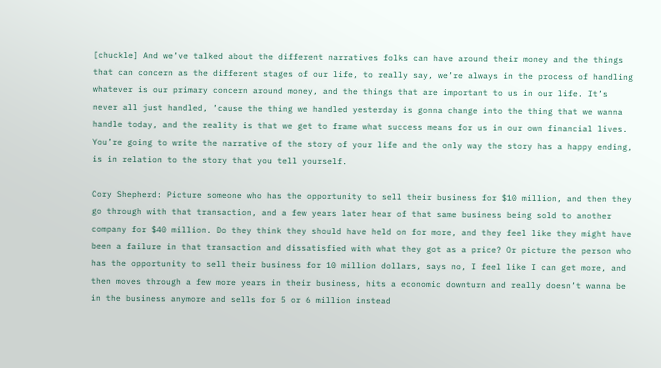[chuckle] And we’ve talked about the different narratives folks can have around their money and the things that can concern as the different stages of our life, to really say, we’re always in the process of handling whatever is our primary concern around money, and the things that are important to us in our life. It’s never all just handled, ’cause the thing we handled yesterday is gonna change into the thing that we wanna handle today, and the reality is that we get to frame what success means for us in our own financial lives. You’re going to write the narrative of the story of your life and the only way the story has a happy ending, is in relation to the story that you tell yourself.

Cory Shepherd: Picture someone who has the opportunity to sell their business for $10 million, and then they go through with that transaction, and a few years later hear of that same business being sold to another company for $40 million. Do they think they should have held on for more, and they feel like they might have been a failure in that transaction and dissatisfied with what they got as a price? Or picture the person who has the opportunity to sell their business for 10 million dollars, says no, I feel like I can get more, and then moves through a few more years in their business, hits a economic downturn and really doesn’t wanna be in the business anymore and sells for 5 or 6 million instead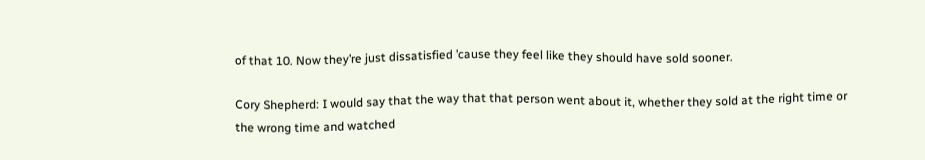of that 10. Now they’re just dissatisfied ’cause they feel like they should have sold sooner.

Cory Shepherd: I would say that the way that that person went about it, whether they sold at the right time or the wrong time and watched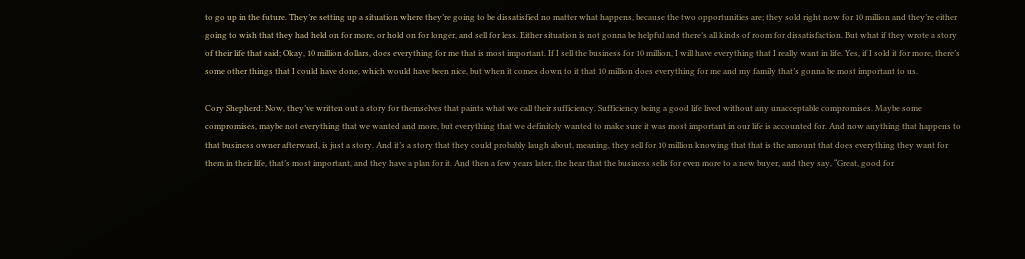to go up in the future. They’re setting up a situation where they’re going to be dissatisfied no matter what happens, because the two opportunities are; they sold right now for 10 million and they’re either going to wish that they had held on for more, or hold on for longer, and sell for less. Either situation is not gonna be helpful and there’s all kinds of room for dissatisfaction. But what if they wrote a story of their life that said; Okay, 10 million dollars, does everything for me that is most important. If I sell the business for 10 million, I will have everything that I really want in life. Yes, if I sold it for more, there’s some other things that I could have done, which would have been nice, but when it comes down to it that 10 million does everything for me and my family that’s gonna be most important to us.

Cory Shepherd: Now, they’ve written out a story for themselves that paints what we call their sufficiency. Sufficiency being a good life lived without any unacceptable compromises. Maybe some compromises, maybe not everything that we wanted and more, but everything that we definitely wanted to make sure it was most important in our life is accounted for. And now anything that happens to that business owner afterward, is just a story. And it’s a story that they could probably laugh about, meaning, they sell for 10 million knowing that that is the amount that does everything they want for them in their life, that’s most important, and they have a plan for it. And then a few years later, the hear that the business sells for even more to a new buyer, and they say, “Great, good for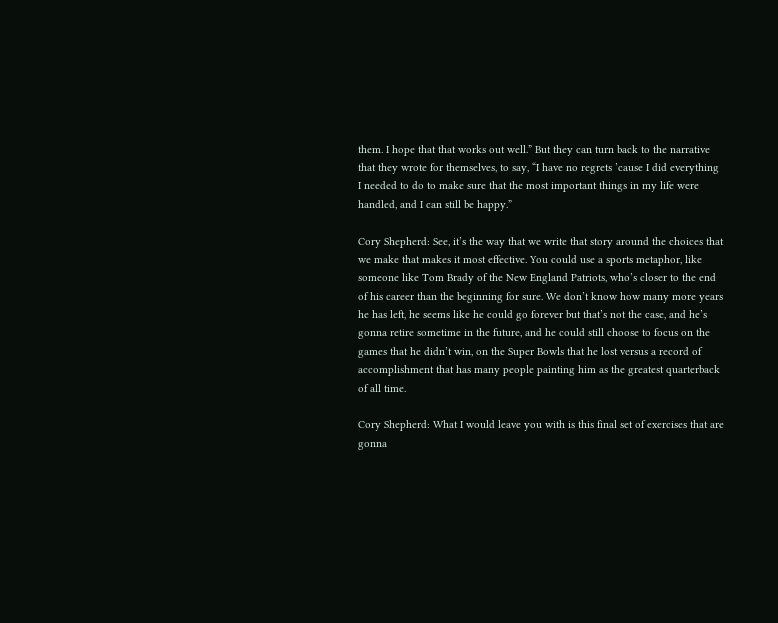them. I hope that that works out well.” But they can turn back to the narrative that they wrote for themselves, to say, “I have no regrets ’cause I did everything I needed to do to make sure that the most important things in my life were handled, and I can still be happy.”

Cory Shepherd: See, it’s the way that we write that story around the choices that we make that makes it most effective. You could use a sports metaphor, like someone like Tom Brady of the New England Patriots, who’s closer to the end of his career than the beginning for sure. We don’t know how many more years he has left, he seems like he could go forever but that’s not the case, and he’s gonna retire sometime in the future, and he could still choose to focus on the games that he didn’t win, on the Super Bowls that he lost versus a record of accomplishment that has many people painting him as the greatest quarterback of all time.

Cory Shepherd: What I would leave you with is this final set of exercises that are gonna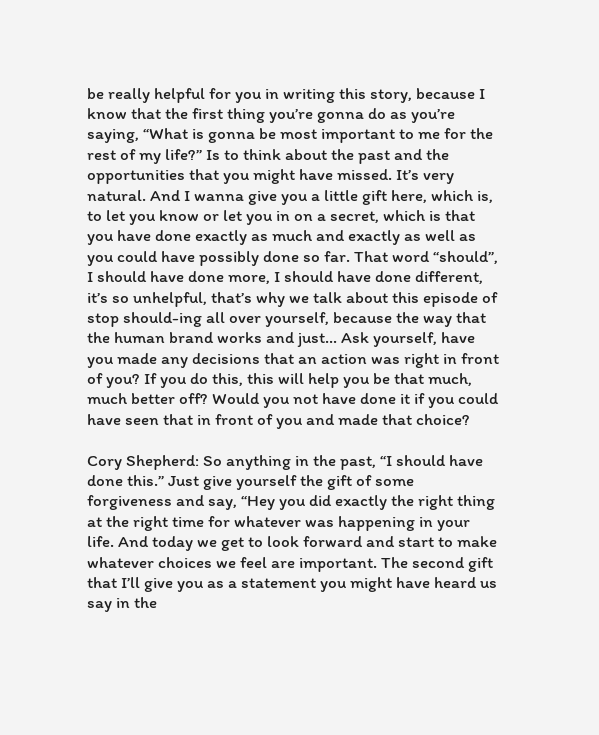be really helpful for you in writing this story, because I know that the first thing you’re gonna do as you’re saying, “What is gonna be most important to me for the rest of my life?” Is to think about the past and the opportunities that you might have missed. It’s very natural. And I wanna give you a little gift here, which is, to let you know or let you in on a secret, which is that you have done exactly as much and exactly as well as you could have possibly done so far. That word “should”, I should have done more, I should have done different, it’s so unhelpful, that’s why we talk about this episode of stop should-ing all over yourself, because the way that the human brand works and just… Ask yourself, have you made any decisions that an action was right in front of you? If you do this, this will help you be that much, much better off? Would you not have done it if you could have seen that in front of you and made that choice?

Cory Shepherd: So anything in the past, “I should have done this.” Just give yourself the gift of some forgiveness and say, “Hey you did exactly the right thing at the right time for whatever was happening in your life. And today we get to look forward and start to make whatever choices we feel are important. The second gift that I’ll give you as a statement you might have heard us say in the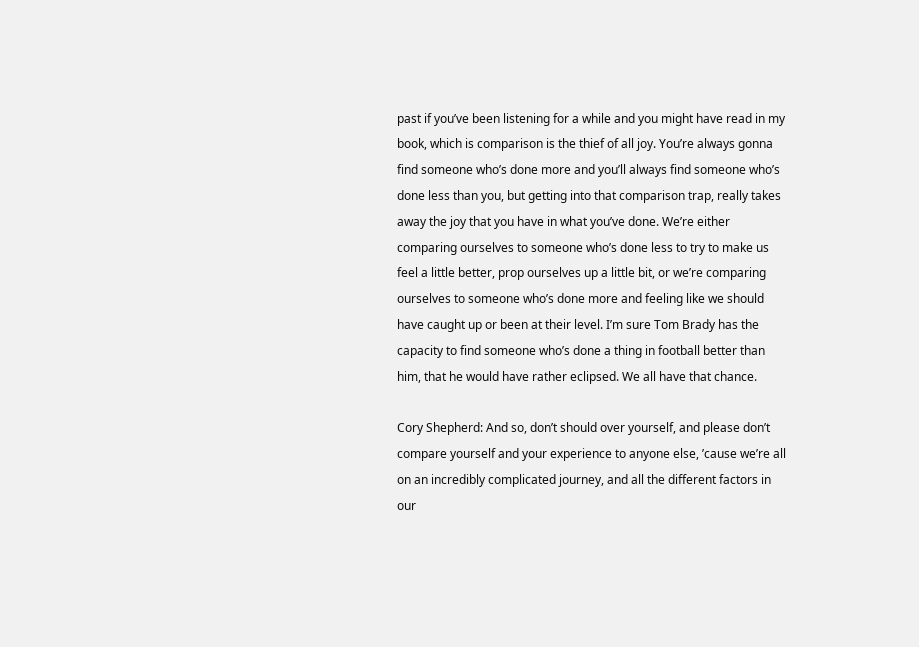past if you’ve been listening for a while and you might have read in my book, which is comparison is the thief of all joy. You’re always gonna find someone who’s done more and you’ll always find someone who’s done less than you, but getting into that comparison trap, really takes away the joy that you have in what you’ve done. We’re either comparing ourselves to someone who’s done less to try to make us feel a little better, prop ourselves up a little bit, or we’re comparing ourselves to someone who’s done more and feeling like we should have caught up or been at their level. I’m sure Tom Brady has the capacity to find someone who’s done a thing in football better than him, that he would have rather eclipsed. We all have that chance.

Cory Shepherd: And so, don’t should over yourself, and please don’t compare yourself and your experience to anyone else, ’cause we’re all on an incredibly complicated journey, and all the different factors in our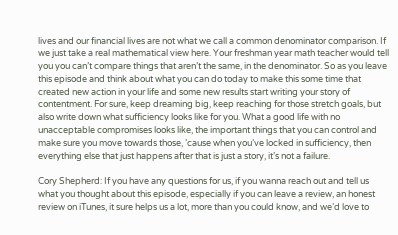lives and our financial lives are not what we call a common denominator comparison. If we just take a real mathematical view here. Your freshman year math teacher would tell you you can’t compare things that aren’t the same, in the denominator. So as you leave this episode and think about what you can do today to make this some time that created new action in your life and some new results start writing your story of contentment. For sure, keep dreaming big, keep reaching for those stretch goals, but also write down what sufficiency looks like for you. What a good life with no unacceptable compromises looks like, the important things that you can control and make sure you move towards those, ’cause when you’ve locked in sufficiency, then everything else that just happens after that is just a story, it’s not a failure.

Cory Shepherd: If you have any questions for us, if you wanna reach out and tell us what you thought about this episode, especially if you can leave a review, an honest review on iTunes, it sure helps us a lot, more than you could know, and we’d love to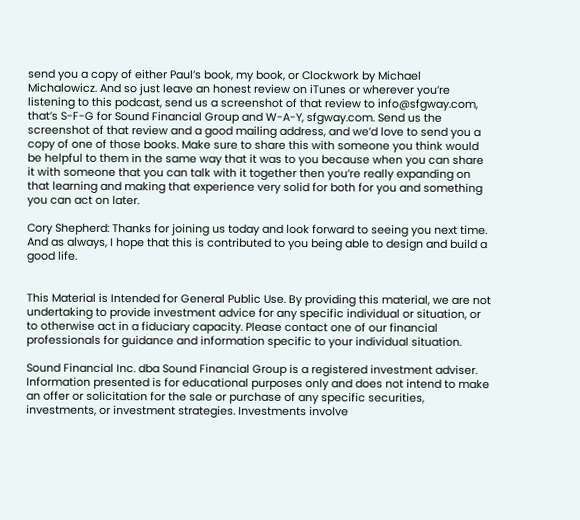send you a copy of either Paul’s book, my book, or Clockwork by Michael Michalowicz. And so just leave an honest review on iTunes or wherever you’re listening to this podcast, send us a screenshot of that review to info@sfgway.com, that’s S-F-G for Sound Financial Group and W-A-Y, sfgway.com. Send us the screenshot of that review and a good mailing address, and we’d love to send you a copy of one of those books. Make sure to share this with someone you think would be helpful to them in the same way that it was to you because when you can share it with someone that you can talk with it together then you’re really expanding on that learning and making that experience very solid for both for you and something you can act on later.

Cory Shepherd: Thanks for joining us today and look forward to seeing you next time. And as always, I hope that this is contributed to you being able to design and build a good life.


This Material is Intended for General Public Use. By providing this material, we are not undertaking to provide investment advice for any specific individual or situation, or to otherwise act in a fiduciary capacity. Please contact one of our financial professionals for guidance and information specific to your individual situation.

Sound Financial Inc. dba Sound Financial Group is a registered investment adviser. Information presented is for educational purposes only and does not intend to make an offer or solicitation for the sale or purchase of any specific securities, investments, or investment strategies. Investments involve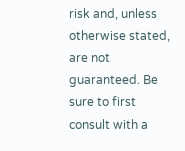risk and, unless otherwise stated, are not guaranteed. Be sure to first consult with a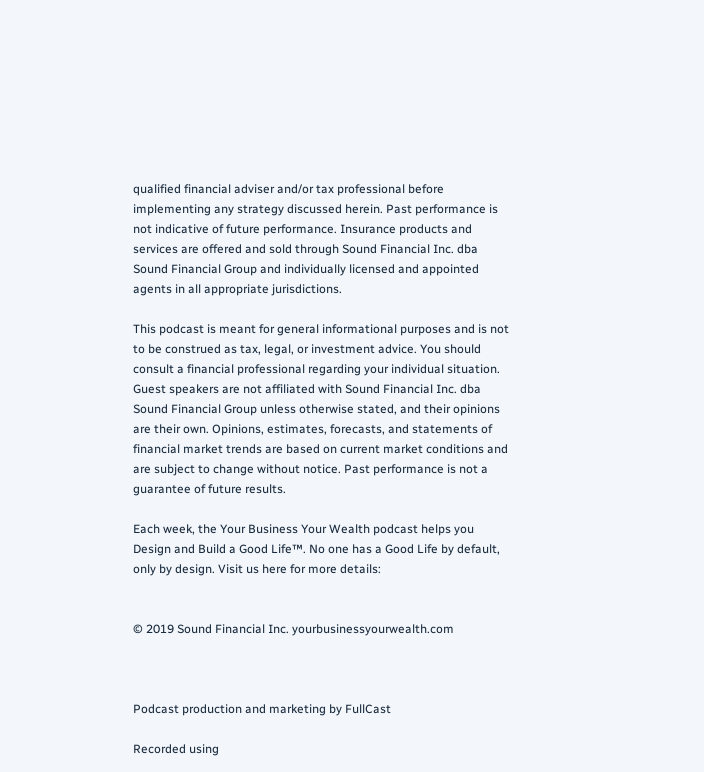qualified financial adviser and/or tax professional before implementing any strategy discussed herein. Past performance is not indicative of future performance. Insurance products and services are offered and sold through Sound Financial Inc. dba Sound Financial Group and individually licensed and appointed agents in all appropriate jurisdictions.

This podcast is meant for general informational purposes and is not to be construed as tax, legal, or investment advice. You should consult a financial professional regarding your individual situation. Guest speakers are not affiliated with Sound Financial Inc. dba Sound Financial Group unless otherwise stated, and their opinions are their own. Opinions, estimates, forecasts, and statements of financial market trends are based on current market conditions and are subject to change without notice. Past performance is not a guarantee of future results.

Each week, the Your Business Your Wealth podcast helps you Design and Build a Good Life™. No one has a Good Life by default, only by design. Visit us here for more details:


© 2019 Sound Financial Inc. yourbusinessyourwealth.com



Podcast production and marketing by FullCast

Recorded using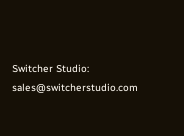Switcher Studio: sales@switcherstudio.com